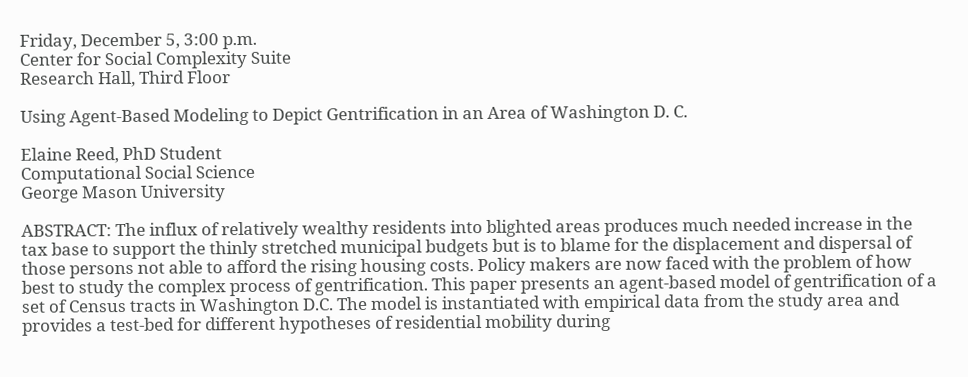Friday, December 5, 3:00 p.m.
Center for Social Complexity Suite
Research Hall, Third Floor

Using Agent-Based Modeling to Depict Gentrification in an Area of Washington D. C.

Elaine Reed, PhD Student
Computational Social Science
George Mason University

ABSTRACT: The influx of relatively wealthy residents into blighted areas produces much needed increase in the tax base to support the thinly stretched municipal budgets but is to blame for the displacement and dispersal of those persons not able to afford the rising housing costs. Policy makers are now faced with the problem of how best to study the complex process of gentrification. This paper presents an agent-based model of gentrification of a set of Census tracts in Washington D.C. The model is instantiated with empirical data from the study area and provides a test-bed for different hypotheses of residential mobility during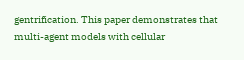gentrification. This paper demonstrates that multi-agent models with cellular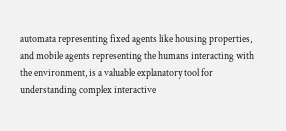automata representing fixed agents like housing properties, and mobile agents representing the humans interacting with the environment, is a valuable explanatory tool for understanding complex interactive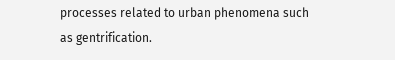processes related to urban phenomena such as gentrification.